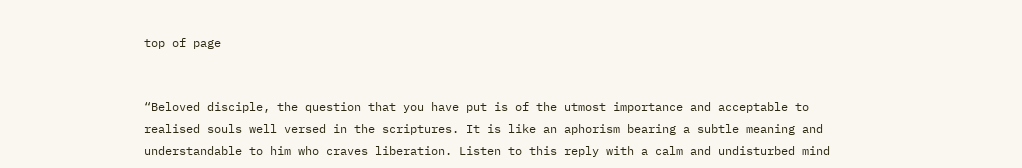top of page


“Beloved disciple, the question that you have put is of the utmost importance and acceptable to realised souls well versed in the scriptures. It is like an aphorism bearing a subtle meaning and understandable to him who craves liberation. Listen to this reply with a calm and undisturbed mind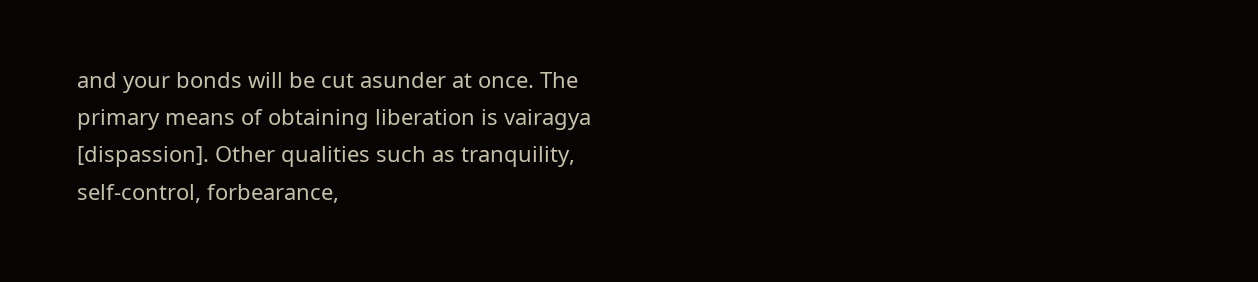and your bonds will be cut asunder at once. The primary means of obtaining liberation is vairagya [dispassion]. Other qualities such as tranquility, self-control, forbearance,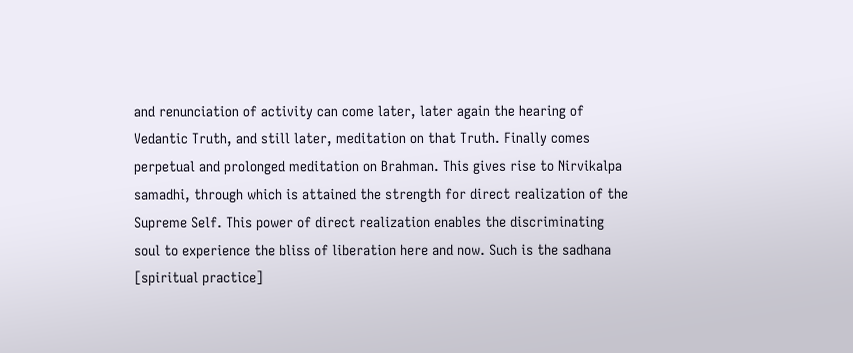and renunciation of activity can come later, later again the hearing of Vedantic Truth, and still later, meditation on that Truth. Finally comes perpetual and prolonged meditation on Brahman. This gives rise to Nirvikalpa samadhi, through which is attained the strength for direct realization of the Supreme Self. This power of direct realization enables the discriminating soul to experience the bliss of liberation here and now. Such is the sadhana [spiritual practice]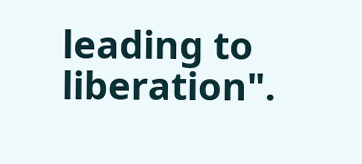leading to liberation".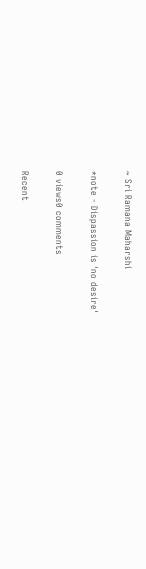~ Sri Ramana Maharshi

*note - Dispassion is 'no desire'

0 views0 comments

Recent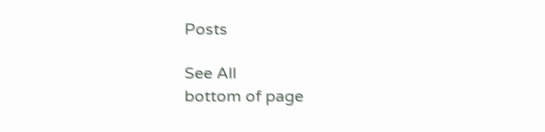Posts

See All
bottom of page